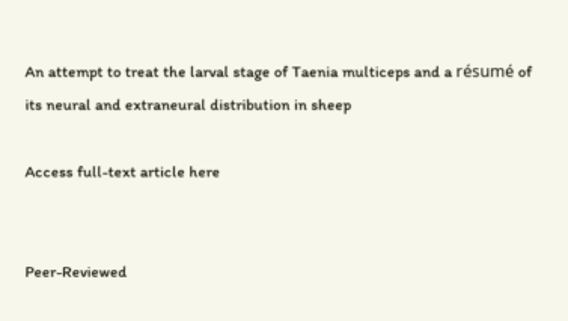An attempt to treat the larval stage of Taenia multiceps and a résumé of its neural and extraneural distribution in sheep

Access full-text article here


Peer-Reviewed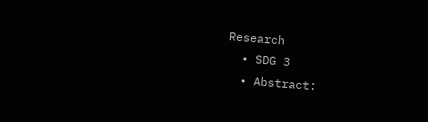Research
  • SDG 3
  • Abstract: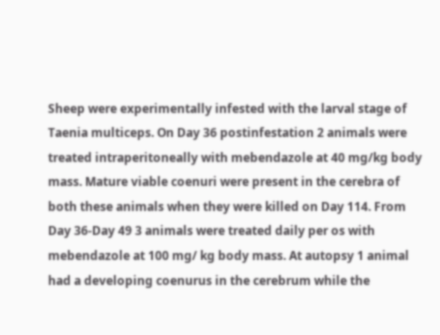Sheep were experimentally infested with the larval stage of Taenia multiceps. On Day 36 postinfestation 2 animals were treated intraperitoneally with mebendazole at 40 mg/kg body mass. Mature viable coenuri were present in the cerebra of both these animals when they were killed on Day 114. From Day 36-Day 49 3 animals were treated daily per os with mebendazole at 100 mg/ kg body mass. At autopsy 1 animal had a developing coenurus in the cerebrum while the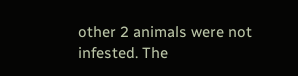other 2 animals were not infested. The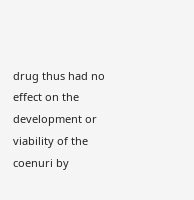drug thus had no effect on the development or viability of the coenuri by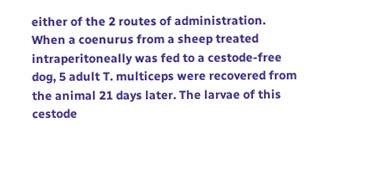either of the 2 routes of administration. When a coenurus from a sheep treated intraperitoneally was fed to a cestode-free dog, 5 adult T. multiceps were recovered from the animal 21 days later. The larvae of this cestode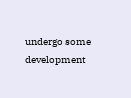undergo some development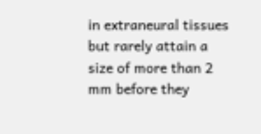in extraneural tissues but rarely attain a size of more than 2 mm before they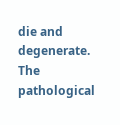die and degenerate. The pathological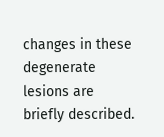changes in these degenerate lesions are briefly described.